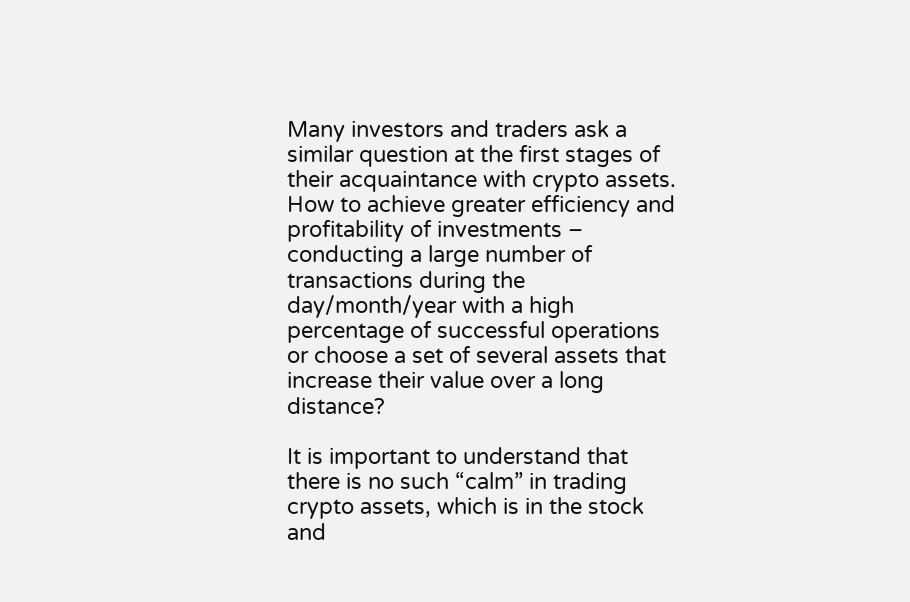Many investors and traders ask a similar question at the first stages of their acquaintance with crypto assets. How to achieve greater efficiency and profitability of investments – conducting a large number of transactions during the day/month/year with a high percentage of successful operations or choose a set of several assets that increase their value over a long distance?

It is important to understand that there is no such “calm” in trading crypto assets, which is in the stock and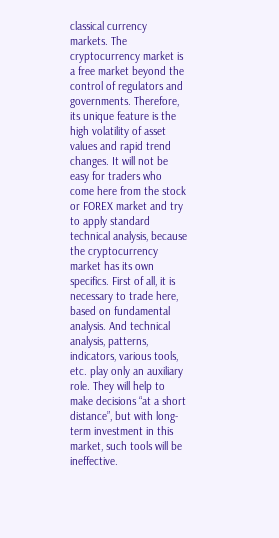classical currency markets. The cryptocurrency market is a free market beyond the control of regulators and governments. Therefore, its unique feature is the high volatility of asset values and rapid trend changes. It will not be easy for traders who come here from the stock or FOREX market and try to apply standard technical analysis, because the cryptocurrency market has its own specifics. First of all, it is necessary to trade here, based on fundamental analysis. And technical analysis, patterns, indicators, various tools, etc. play only an auxiliary role. They will help to make decisions “at a short distance”, but with long-term investment in this market, such tools will be ineffective.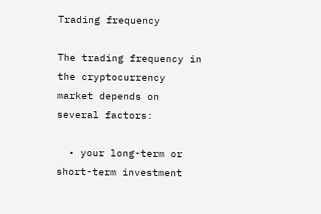Trading frequency

The trading frequency in the cryptocurrency market depends on several factors:

  • your long-term or short-term investment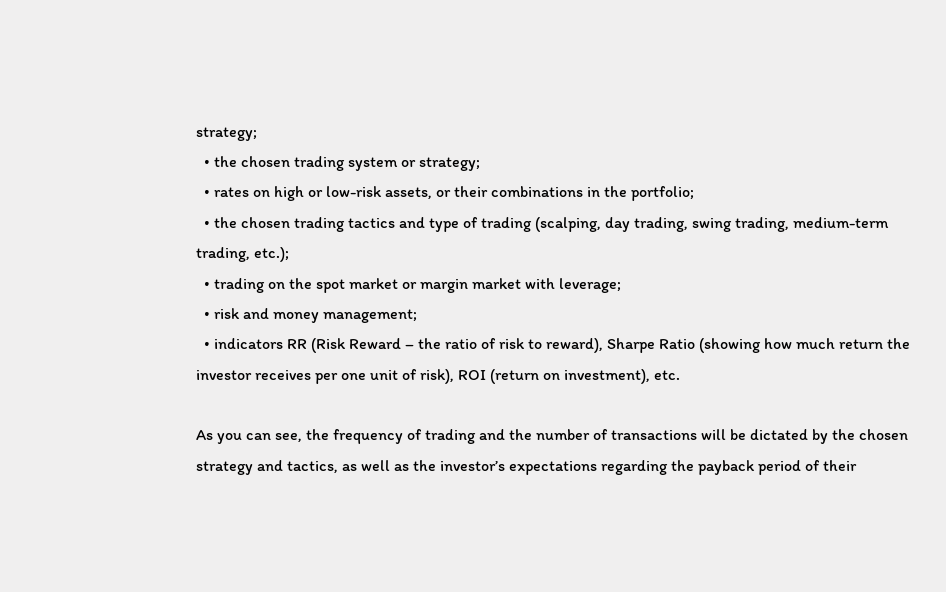strategy;
  • the chosen trading system or strategy;
  • rates on high or low-risk assets, or their combinations in the portfolio;
  • the chosen trading tactics and type of trading (scalping, day trading, swing trading, medium-term trading, etc.);
  • trading on the spot market or margin market with leverage;
  • risk and money management;
  • indicators RR (Risk Reward – the ratio of risk to reward), Sharpe Ratio (showing how much return the investor receives per one unit of risk), ROI (return on investment), etc.

As you can see, the frequency of trading and the number of transactions will be dictated by the chosen strategy and tactics, as well as the investor’s expectations regarding the payback period of their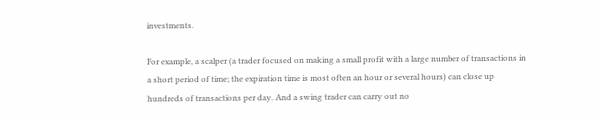investments.

For example, a scalper (a trader focused on making a small profit with a large number of transactions in a short period of time; the expiration time is most often an hour or several hours) can close up hundreds of transactions per day. And a swing trader can carry out no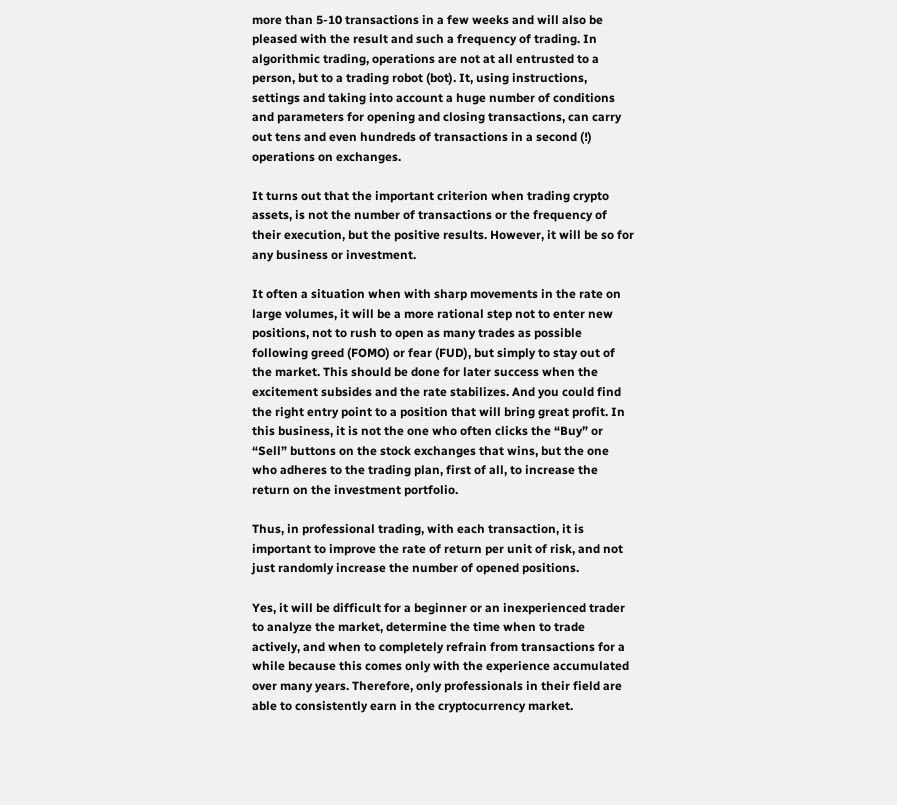more than 5-10 transactions in a few weeks and will also be pleased with the result and such a frequency of trading. In algorithmic trading, operations are not at all entrusted to a person, but to a trading robot (bot). It, using instructions, settings and taking into account a huge number of conditions and parameters for opening and closing transactions, can carry out tens and even hundreds of transactions in a second (!) operations on exchanges.

It turns out that the important criterion when trading crypto assets, is not the number of transactions or the frequency of their execution, but the positive results. However, it will be so for any business or investment.

It often a situation when with sharp movements in the rate on large volumes, it will be a more rational step not to enter new positions, not to rush to open as many trades as possible following greed (FOMO) or fear (FUD), but simply to stay out of the market. This should be done for later success when the excitement subsides and the rate stabilizes. And you could find the right entry point to a position that will bring great profit. In this business, it is not the one who often clicks the “Buy” or “Sell” buttons on the stock exchanges that wins, but the one who adheres to the trading plan, first of all, to increase the return on the investment portfolio.

Thus, in professional trading, with each transaction, it is important to improve the rate of return per unit of risk, and not just randomly increase the number of opened positions.

Yes, it will be difficult for a beginner or an inexperienced trader to analyze the market, determine the time when to trade actively, and when to completely refrain from transactions for a while because this comes only with the experience accumulated over many years. Therefore, only professionals in their field are able to consistently earn in the cryptocurrency market.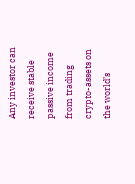Any investor can receive stable passive income from trading crypto-assets on the world’s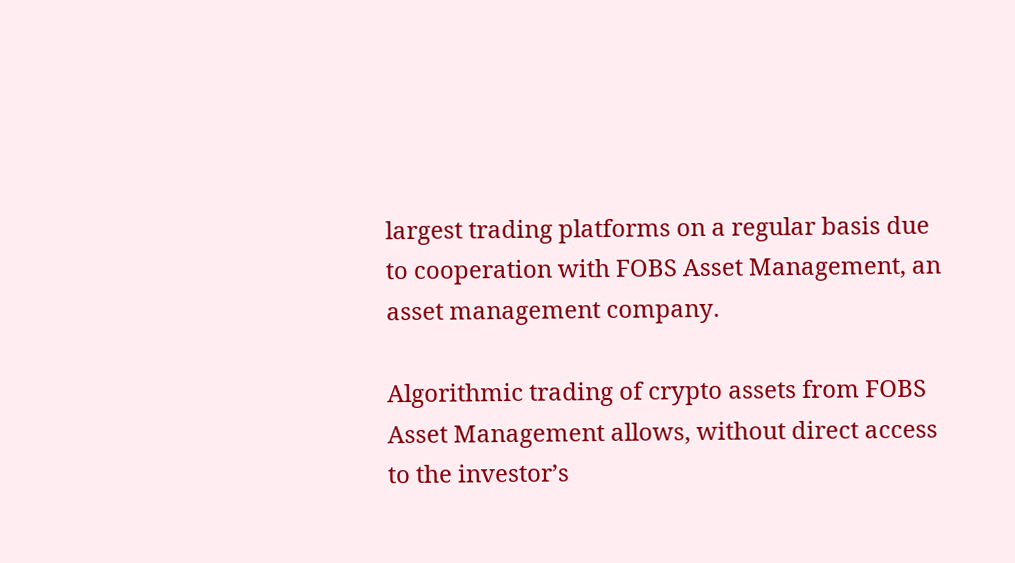largest trading platforms on a regular basis due to cooperation with FOBS Asset Management, an asset management company.

Algorithmic trading of crypto assets from FOBS Asset Management allows, without direct access to the investor’s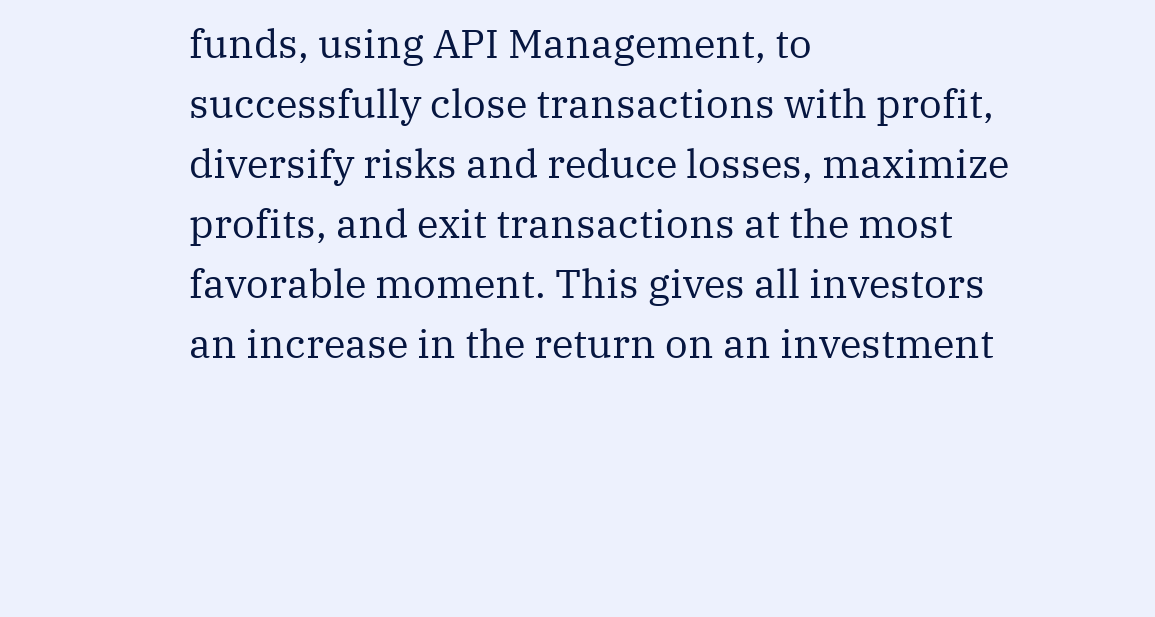funds, using API Management, to successfully close transactions with profit, diversify risks and reduce losses, maximize profits, and exit transactions at the most favorable moment. This gives all investors an increase in the return on an investment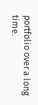portfolio over a long time.